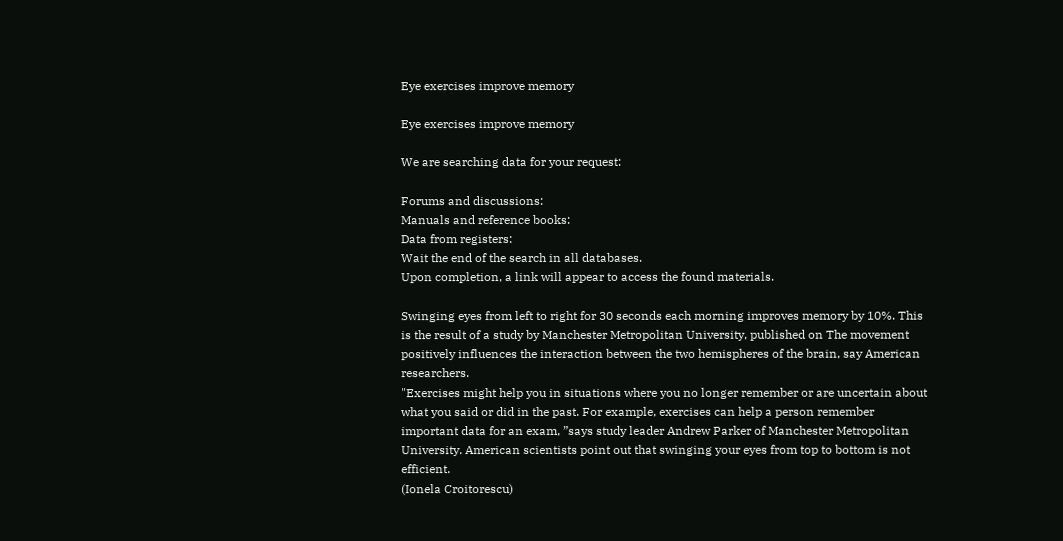Eye exercises improve memory

Eye exercises improve memory

We are searching data for your request:

Forums and discussions:
Manuals and reference books:
Data from registers:
Wait the end of the search in all databases.
Upon completion, a link will appear to access the found materials.

Swinging eyes from left to right for 30 seconds each morning improves memory by 10%. This is the result of a study by Manchester Metropolitan University, published on The movement positively influences the interaction between the two hemispheres of the brain, say American researchers.
"Exercises might help you in situations where you no longer remember or are uncertain about what you said or did in the past. For example, exercises can help a person remember important data for an exam, ”says study leader Andrew Parker of Manchester Metropolitan University. American scientists point out that swinging your eyes from top to bottom is not efficient.
(Ionela Croitorescu)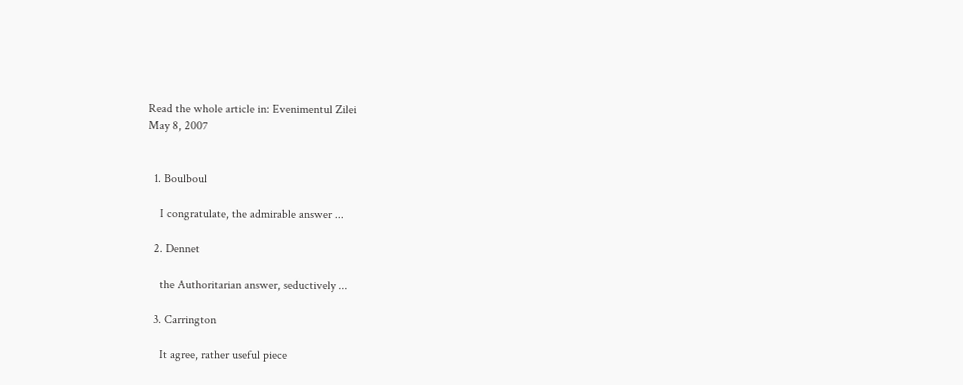Read the whole article in: Evenimentul Zilei
May 8, 2007


  1. Boulboul

    I congratulate, the admirable answer ...

  2. Dennet

    the Authoritarian answer, seductively ...

  3. Carrington

    It agree, rather useful piece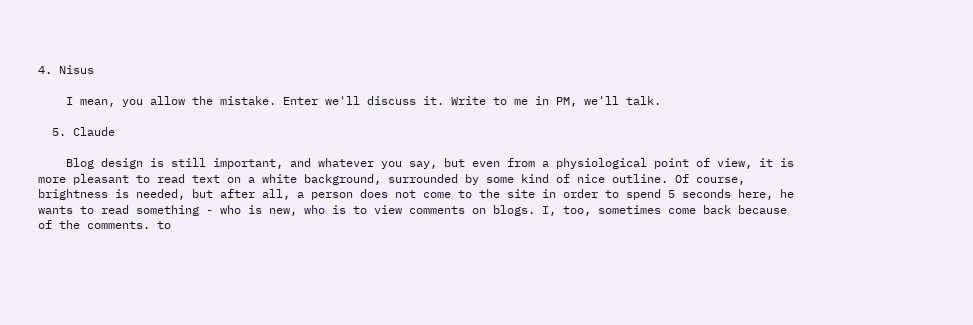4. Nisus

    I mean, you allow the mistake. Enter we'll discuss it. Write to me in PM, we'll talk.

  5. Claude

    Blog design is still important, and whatever you say, but even from a physiological point of view, it is more pleasant to read text on a white background, surrounded by some kind of nice outline. Of course, brightness is needed, but after all, a person does not come to the site in order to spend 5 seconds here, he wants to read something - who is new, who is to view comments on blogs. I, too, sometimes come back because of the comments. to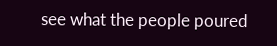see what the people poured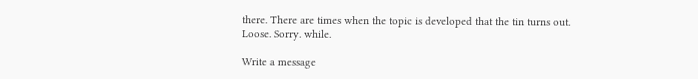there. There are times when the topic is developed that the tin turns out. Loose. Sorry. while.

Write a message